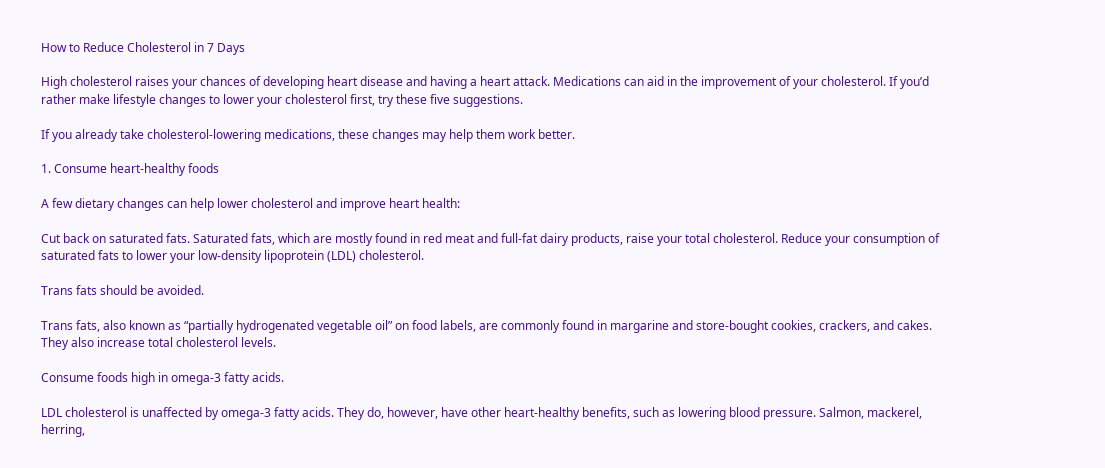How to Reduce Cholesterol in 7 Days

High cholesterol raises your chances of developing heart disease and having a heart attack. Medications can aid in the improvement of your cholesterol. If you’d rather make lifestyle changes to lower your cholesterol first, try these five suggestions.

If you already take cholesterol-lowering medications, these changes may help them work better.

1. Consume heart-healthy foods

A few dietary changes can help lower cholesterol and improve heart health:

Cut back on saturated fats. Saturated fats, which are mostly found in red meat and full-fat dairy products, raise your total cholesterol. Reduce your consumption of saturated fats to lower your low-density lipoprotein (LDL) cholesterol.

Trans fats should be avoided.

Trans fats, also known as “partially hydrogenated vegetable oil” on food labels, are commonly found in margarine and store-bought cookies, crackers, and cakes. They also increase total cholesterol levels.

Consume foods high in omega-3 fatty acids.

LDL cholesterol is unaffected by omega-3 fatty acids. They do, however, have other heart-healthy benefits, such as lowering blood pressure. Salmon, mackerel, herring,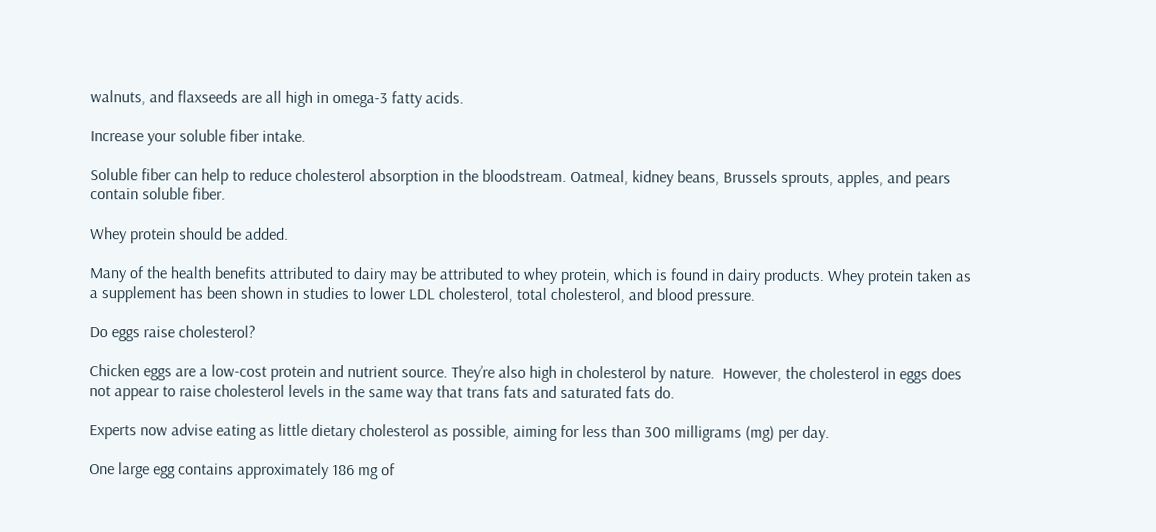walnuts, and flaxseeds are all high in omega-3 fatty acids.

Increase your soluble fiber intake.

Soluble fiber can help to reduce cholesterol absorption in the bloodstream. Oatmeal, kidney beans, Brussels sprouts, apples, and pears contain soluble fiber.

Whey protein should be added.

Many of the health benefits attributed to dairy may be attributed to whey protein, which is found in dairy products. Whey protein taken as a supplement has been shown in studies to lower LDL cholesterol, total cholesterol, and blood pressure.

Do eggs raise cholesterol?

Chicken eggs are a low-cost protein and nutrient source. They’re also high in cholesterol by nature.  However, the cholesterol in eggs does not appear to raise cholesterol levels in the same way that trans fats and saturated fats do.

Experts now advise eating as little dietary cholesterol as possible, aiming for less than 300 milligrams (mg) per day.

One large egg contains approximately 186 mg of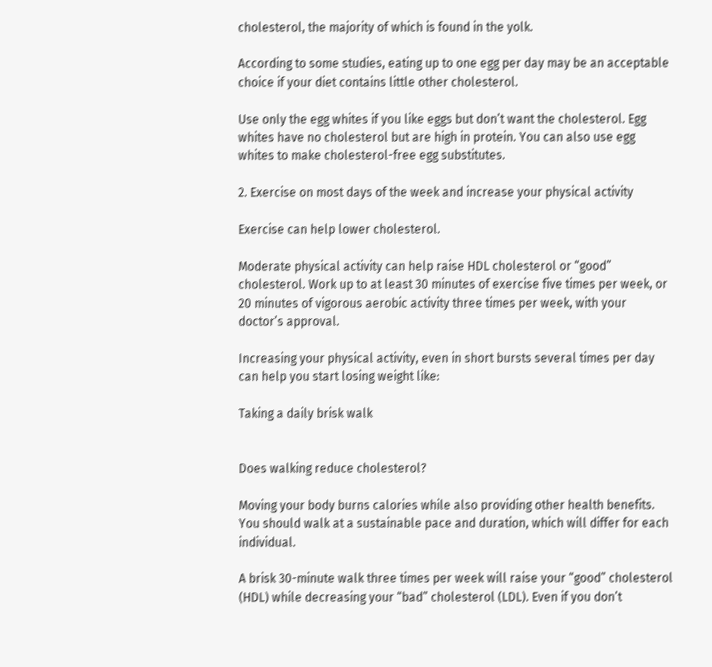cholesterol, the majority of which is found in the yolk.

According to some studies, eating up to one egg per day may be an acceptable choice if your diet contains little other cholesterol.

Use only the egg whites if you like eggs but don’t want the cholesterol. Egg whites have no cholesterol but are high in protein. You can also use egg whites to make cholesterol-free egg substitutes.

2. Exercise on most days of the week and increase your physical activity

Exercise can help lower cholesterol.

Moderate physical activity can help raise HDL cholesterol or “good” cholesterol. Work up to at least 30 minutes of exercise five times per week, or 20 minutes of vigorous aerobic activity three times per week, with your doctor’s approval.

Increasing your physical activity, even in short bursts several times per day can help you start losing weight like:

Taking a daily brisk walk


Does walking reduce cholesterol?

Moving your body burns calories while also providing other health benefits. You should walk at a sustainable pace and duration, which will differ for each individual.

A brisk 30-minute walk three times per week will raise your “good” cholesterol (HDL) while decreasing your “bad” cholesterol (LDL). Even if you don’t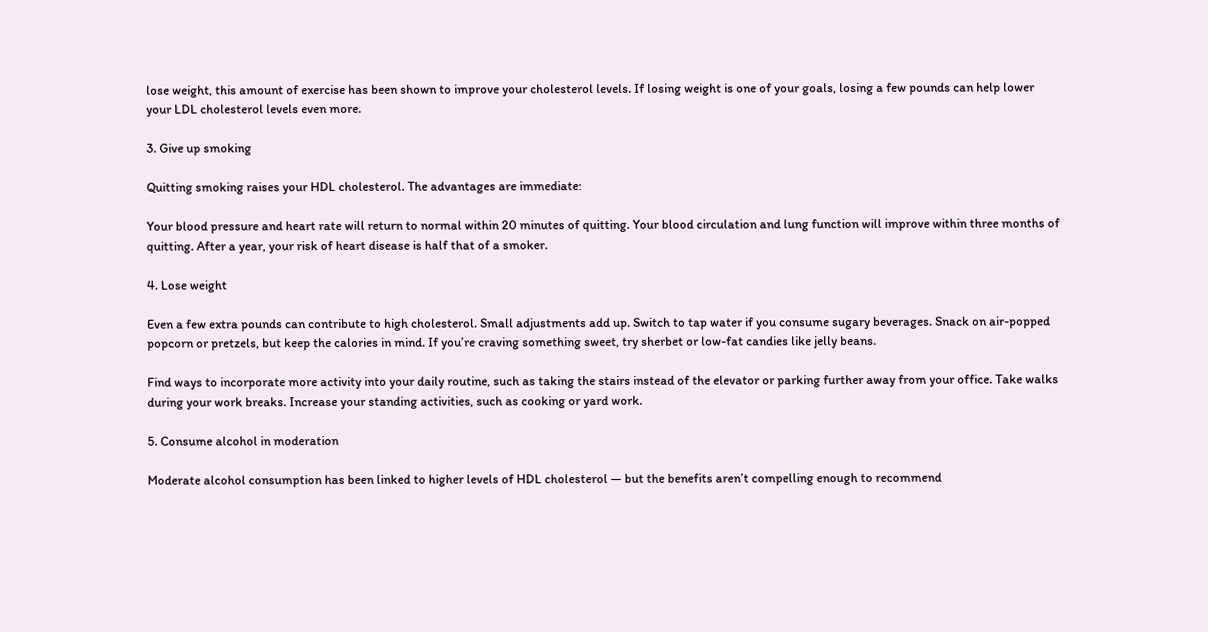lose weight, this amount of exercise has been shown to improve your cholesterol levels. If losing weight is one of your goals, losing a few pounds can help lower your LDL cholesterol levels even more.

3. Give up smoking

Quitting smoking raises your HDL cholesterol. The advantages are immediate:

Your blood pressure and heart rate will return to normal within 20 minutes of quitting. Your blood circulation and lung function will improve within three months of quitting. After a year, your risk of heart disease is half that of a smoker.

4. Lose weight

Even a few extra pounds can contribute to high cholesterol. Small adjustments add up. Switch to tap water if you consume sugary beverages. Snack on air-popped popcorn or pretzels, but keep the calories in mind. If you’re craving something sweet, try sherbet or low-fat candies like jelly beans.

Find ways to incorporate more activity into your daily routine, such as taking the stairs instead of the elevator or parking further away from your office. Take walks during your work breaks. Increase your standing activities, such as cooking or yard work.

5. Consume alcohol in moderation

Moderate alcohol consumption has been linked to higher levels of HDL cholesterol — but the benefits aren’t compelling enough to recommend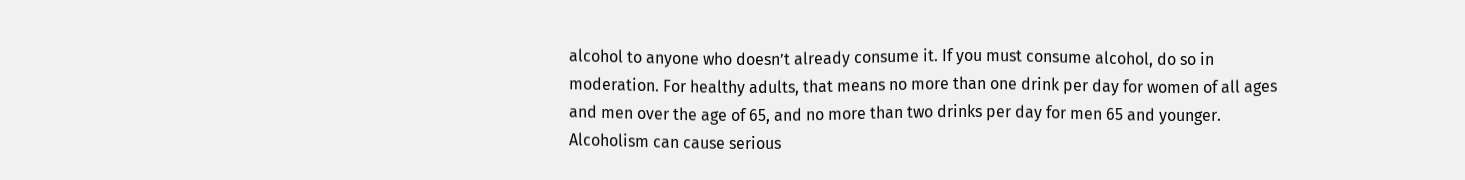alcohol to anyone who doesn’t already consume it. If you must consume alcohol, do so in moderation. For healthy adults, that means no more than one drink per day for women of all ages and men over the age of 65, and no more than two drinks per day for men 65 and younger. Alcoholism can cause serious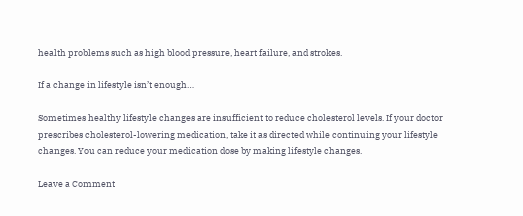health problems such as high blood pressure, heart failure, and strokes.

If a change in lifestyle isn’t enough…

Sometimes healthy lifestyle changes are insufficient to reduce cholesterol levels. If your doctor prescribes cholesterol-lowering medication, take it as directed while continuing your lifestyle changes. You can reduce your medication dose by making lifestyle changes.

Leave a Comment